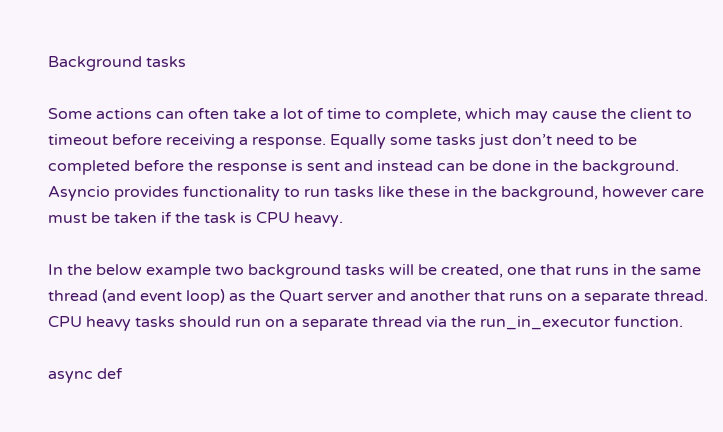Background tasks

Some actions can often take a lot of time to complete, which may cause the client to timeout before receiving a response. Equally some tasks just don’t need to be completed before the response is sent and instead can be done in the background. Asyncio provides functionality to run tasks like these in the background, however care must be taken if the task is CPU heavy.

In the below example two background tasks will be created, one that runs in the same thread (and event loop) as the Quart server and another that runs on a separate thread. CPU heavy tasks should run on a separate thread via the run_in_executor function.

async def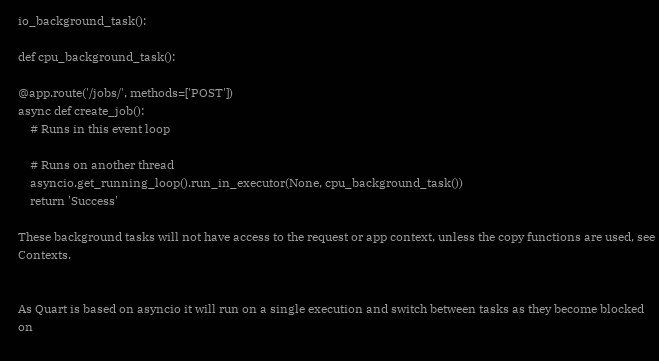io_background_task():

def cpu_background_task():

@app.route('/jobs/', methods=['POST'])
async def create_job():
    # Runs in this event loop

    # Runs on another thread
    asyncio.get_running_loop().run_in_executor(None, cpu_background_task())
    return 'Success'

These background tasks will not have access to the request or app context, unless the copy functions are used, see Contexts.


As Quart is based on asyncio it will run on a single execution and switch between tasks as they become blocked on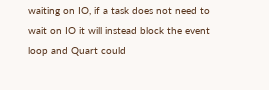waiting on IO, if a task does not need to wait on IO it will instead block the event loop and Quart could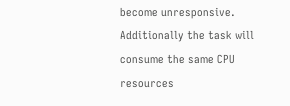become unresponsive. Additionally the task will consume the same CPU resources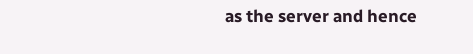as the server and hence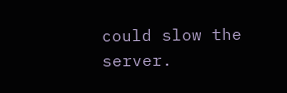could slow the server.